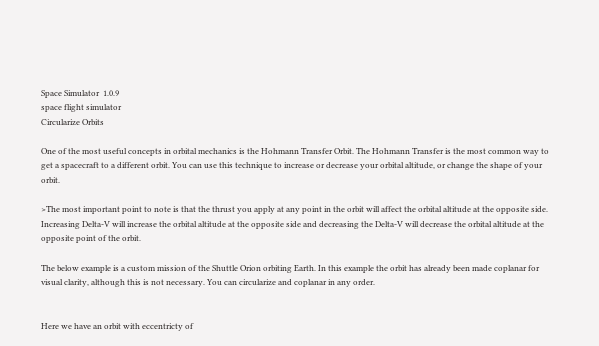Space Simulator  1.0.9
space flight simulator
Circularize Orbits

One of the most useful concepts in orbital mechanics is the Hohmann Transfer Orbit. The Hohmann Transfer is the most common way to get a spacecraft to a different orbit. You can use this technique to increase or decrease your orbital altitude, or change the shape of your orbit.

>The most important point to note is that the thrust you apply at any point in the orbit will affect the orbital altitude at the opposite side.
Increasing Delta-V will increase the orbital altitude at the opposite side and decreasing the Delta-V will decrease the orbital altitude at the opposite point of the orbit.

The below example is a custom mission of the Shuttle Orion orbiting Earth. In this example the orbit has already been made coplanar for visual clarity, although this is not necessary. You can circularize and coplanar in any order.


Here we have an orbit with eccentricty of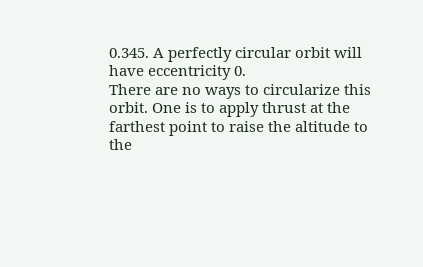0.345. A perfectly circular orbit will have eccentricity 0.
There are no ways to circularize this orbit. One is to apply thrust at the farthest point to raise the altitude to the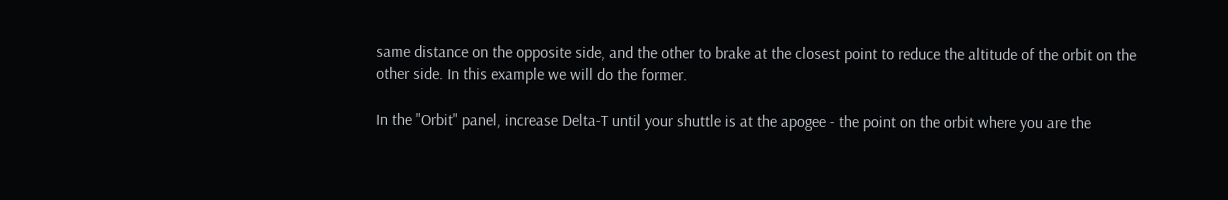same distance on the opposite side, and the other to brake at the closest point to reduce the altitude of the orbit on the other side. In this example we will do the former.

In the "Orbit" panel, increase Delta-T until your shuttle is at the apogee - the point on the orbit where you are the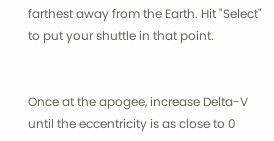farthest away from the Earth. Hit "Select" to put your shuttle in that point.


Once at the apogee, increase Delta-V until the eccentricity is as close to 0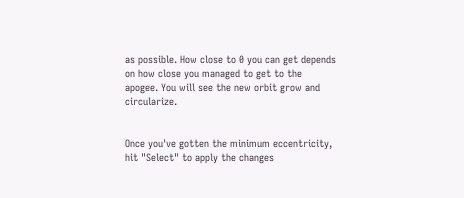as possible. How close to 0 you can get depends on how close you managed to get to the apogee. You will see the new orbit grow and circularize.


Once you've gotten the minimum eccentricity, hit "Select" to apply the changes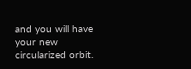and you will have your new circularized orbit.